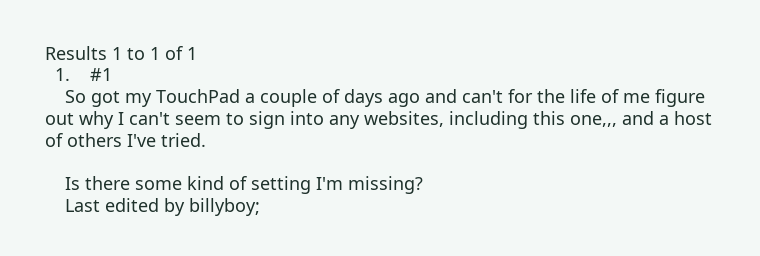Results 1 to 1 of 1
  1.    #1
    So got my TouchPad a couple of days ago and can't for the life of me figure out why I can't seem to sign into any websites, including this one,,, and a host of others I've tried.

    Is there some kind of setting I'm missing?
    Last edited by billyboy;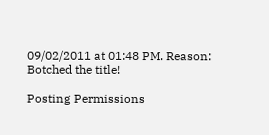09/02/2011 at 01:48 PM. Reason: Botched the title!

Posting Permissions